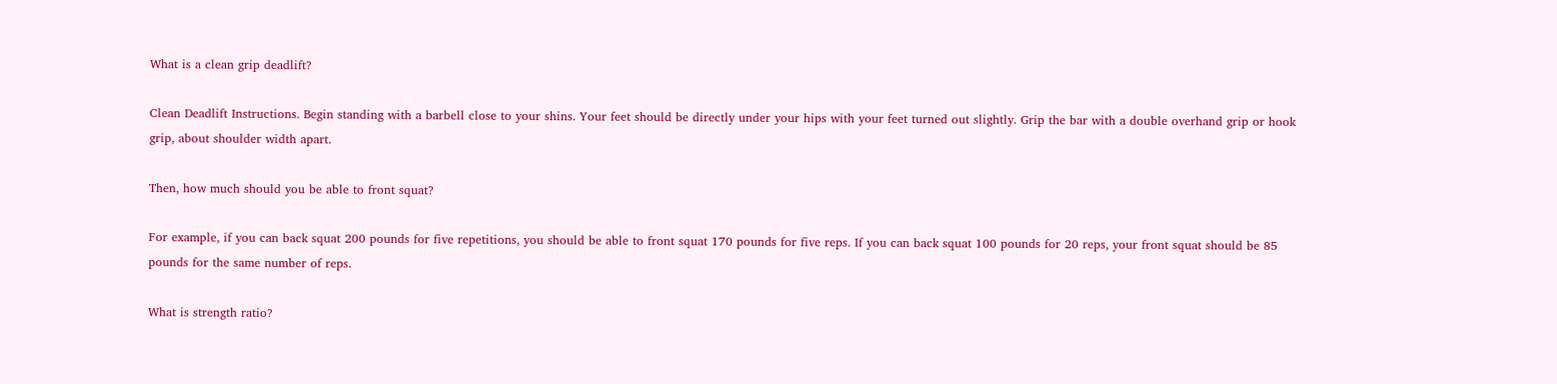What is a clean grip deadlift?

Clean Deadlift Instructions. Begin standing with a barbell close to your shins. Your feet should be directly under your hips with your feet turned out slightly. Grip the bar with a double overhand grip or hook grip, about shoulder width apart.

Then, how much should you be able to front squat?

For example, if you can back squat 200 pounds for five repetitions, you should be able to front squat 170 pounds for five reps. If you can back squat 100 pounds for 20 reps, your front squat should be 85 pounds for the same number of reps.

What is strength ratio?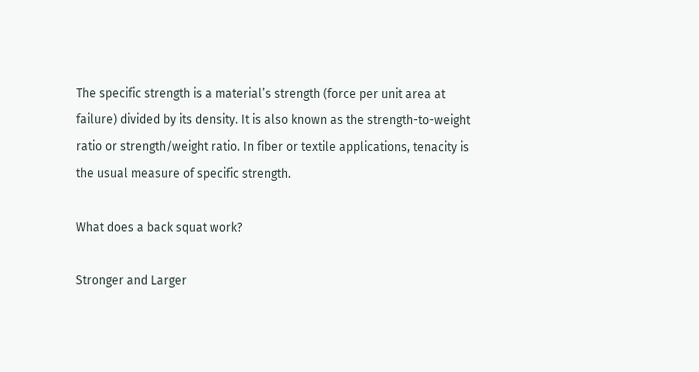The specific strength is a material’s strength (force per unit area at failure) divided by its density. It is also known as the strength-to-weight ratio or strength/weight ratio. In fiber or textile applications, tenacity is the usual measure of specific strength.

What does a back squat work?

Stronger and Larger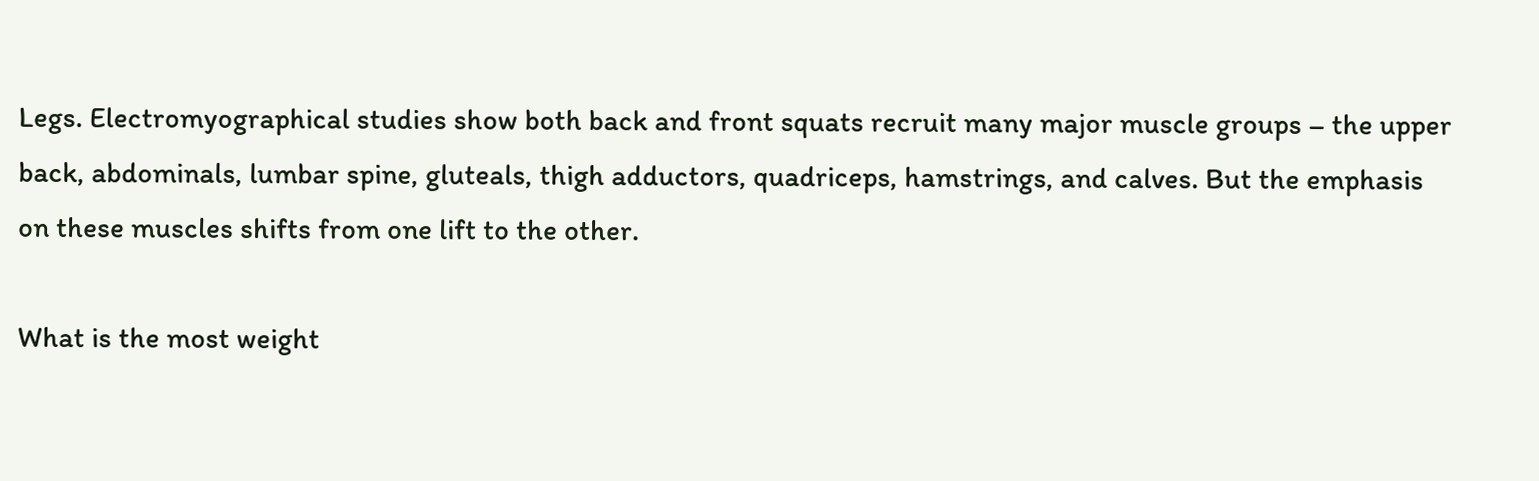Legs. Electromyographical studies show both back and front squats recruit many major muscle groups – the upper back, abdominals, lumbar spine, gluteals, thigh adductors, quadriceps, hamstrings, and calves. But the emphasis on these muscles shifts from one lift to the other.

What is the most weight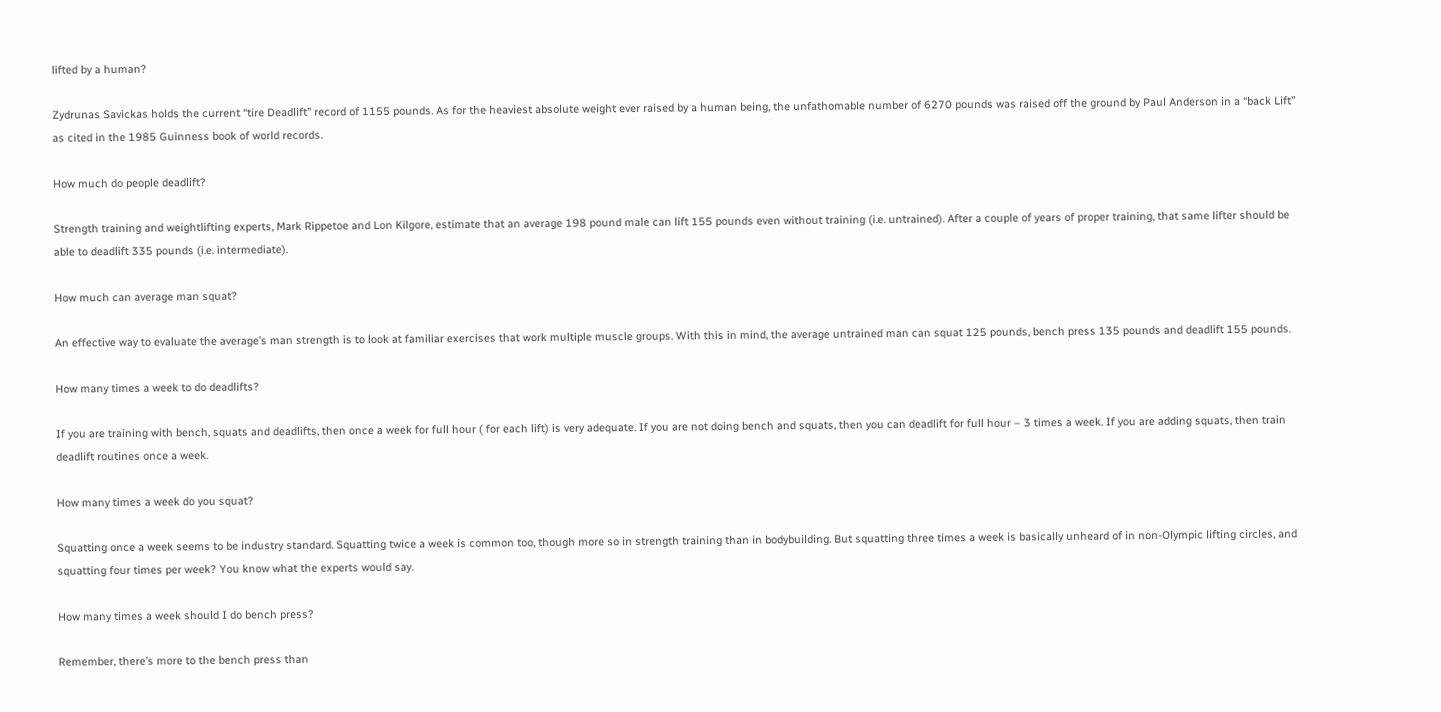lifted by a human?

Zydrunas Savickas holds the current “tire Deadlift” record of 1155 pounds. As for the heaviest absolute weight ever raised by a human being, the unfathomable number of 6270 pounds was raised off the ground by Paul Anderson in a “back Lift” as cited in the 1985 Guinness book of world records.

How much do people deadlift?

Strength training and weightlifting experts, Mark Rippetoe and Lon Kilgore, estimate that an average 198 pound male can lift 155 pounds even without training (i.e. untrained). After a couple of years of proper training, that same lifter should be able to deadlift 335 pounds (i.e. intermediate).

How much can average man squat?

An effective way to evaluate the average’s man strength is to look at familiar exercises that work multiple muscle groups. With this in mind, the average untrained man can squat 125 pounds, bench press 135 pounds and deadlift 155 pounds.

How many times a week to do deadlifts?

If you are training with bench, squats and deadlifts, then once a week for full hour ( for each lift) is very adequate. If you are not doing bench and squats, then you can deadlift for full hour – 3 times a week. If you are adding squats, then train deadlift routines once a week.

How many times a week do you squat?

Squatting once a week seems to be industry standard. Squatting twice a week is common too, though more so in strength training than in bodybuilding. But squatting three times a week is basically unheard of in non-Olympic lifting circles, and squatting four times per week? You know what the experts would say.

How many times a week should I do bench press?

Remember, there’s more to the bench press than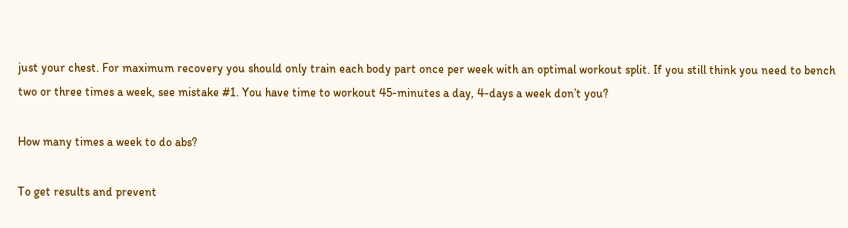just your chest. For maximum recovery you should only train each body part once per week with an optimal workout split. If you still think you need to bench two or three times a week, see mistake #1. You have time to workout 45-minutes a day, 4-days a week don’t you?

How many times a week to do abs?

To get results and prevent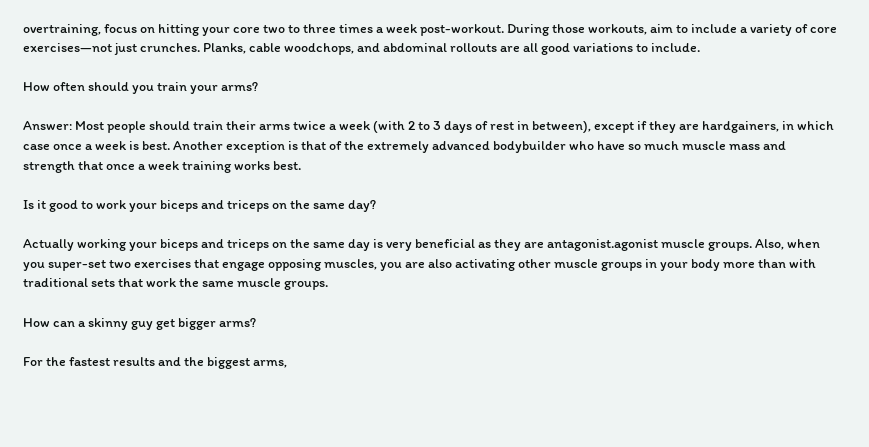overtraining, focus on hitting your core two to three times a week post-workout. During those workouts, aim to include a variety of core exercises—not just crunches. Planks, cable woodchops, and abdominal rollouts are all good variations to include.

How often should you train your arms?

Answer: Most people should train their arms twice a week (with 2 to 3 days of rest in between), except if they are hardgainers, in which case once a week is best. Another exception is that of the extremely advanced bodybuilder who have so much muscle mass and strength that once a week training works best.

Is it good to work your biceps and triceps on the same day?

Actually working your biceps and triceps on the same day is very beneficial as they are antagonist.agonist muscle groups. Also, when you super-set two exercises that engage opposing muscles, you are also activating other muscle groups in your body more than with traditional sets that work the same muscle groups.

How can a skinny guy get bigger arms?

For the fastest results and the biggest arms,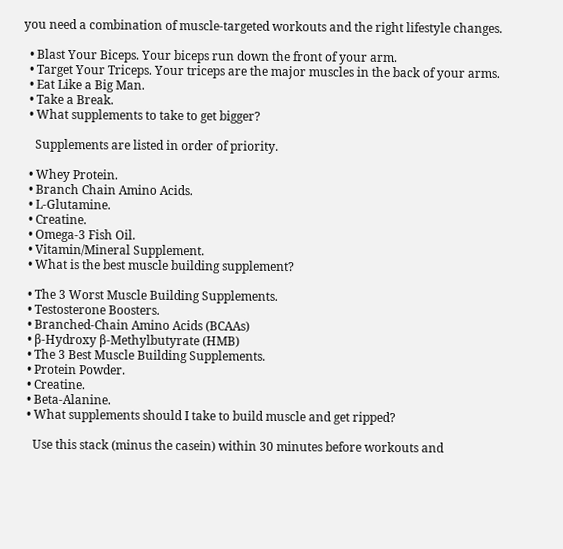you need a combination of muscle-targeted workouts and the right lifestyle changes.

  • Blast Your Biceps. Your biceps run down the front of your arm.
  • Target Your Triceps. Your triceps are the major muscles in the back of your arms.
  • Eat Like a Big Man.
  • Take a Break.
  • What supplements to take to get bigger?

    Supplements are listed in order of priority.

  • Whey Protein.
  • Branch Chain Amino Acids.
  • L-Glutamine.
  • Creatine.
  • Omega-3 Fish Oil.
  • Vitamin/Mineral Supplement.
  • What is the best muscle building supplement?

  • The 3 Worst Muscle Building Supplements.
  • Testosterone Boosters.
  • Branched-Chain Amino Acids (BCAAs)
  • β-Hydroxy β-Methylbutyrate (HMB)
  • The 3 Best Muscle Building Supplements.
  • Protein Powder.
  • Creatine.
  • Beta-Alanine.
  • What supplements should I take to build muscle and get ripped?

    Use this stack (minus the casein) within 30 minutes before workouts and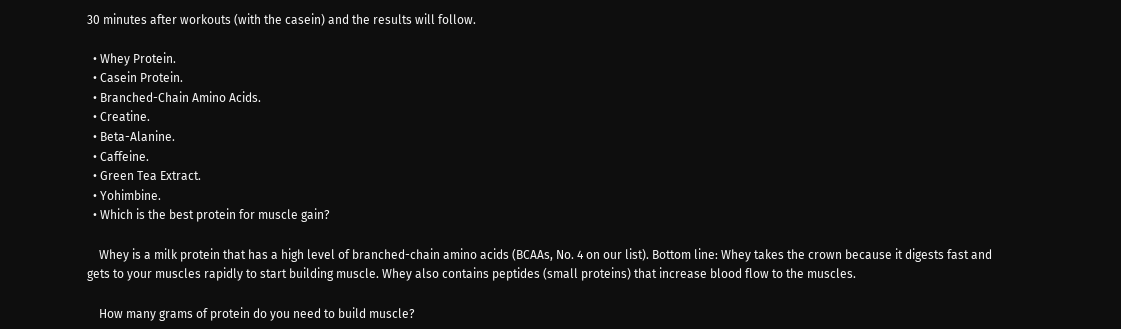30 minutes after workouts (with the casein) and the results will follow.

  • Whey Protein.
  • Casein Protein.
  • Branched-Chain Amino Acids.
  • Creatine.
  • Beta-Alanine.
  • Caffeine.
  • Green Tea Extract.
  • Yohimbine.
  • Which is the best protein for muscle gain?

    Whey is a milk protein that has a high level of branched-chain amino acids (BCAAs, No. 4 on our list). Bottom line: Whey takes the crown because it digests fast and gets to your muscles rapidly to start building muscle. Whey also contains peptides (small proteins) that increase blood flow to the muscles.

    How many grams of protein do you need to build muscle?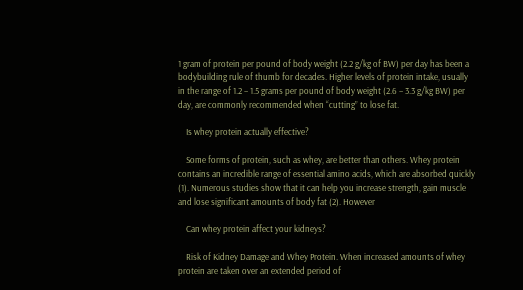1 gram of protein per pound of body weight (2.2 g/kg of BW) per day has been a bodybuilding rule of thumb for decades. Higher levels of protein intake, usually in the range of 1.2 – 1.5 grams per pound of body weight (2.6 – 3.3 g/kg BW) per day, are commonly recommended when “cutting” to lose fat.

    Is whey protein actually effective?

    Some forms of protein, such as whey, are better than others. Whey protein contains an incredible range of essential amino acids, which are absorbed quickly (1). Numerous studies show that it can help you increase strength, gain muscle and lose significant amounts of body fat (2). However

    Can whey protein affect your kidneys?

    Risk of Kidney Damage and Whey Protein. When increased amounts of whey protein are taken over an extended period of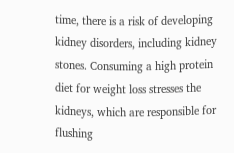time, there is a risk of developing kidney disorders, including kidney stones. Consuming a high protein diet for weight loss stresses the kidneys, which are responsible for flushing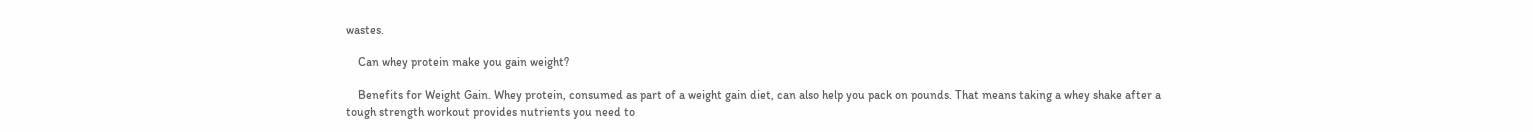wastes.

    Can whey protein make you gain weight?

    Benefits for Weight Gain. Whey protein, consumed as part of a weight gain diet, can also help you pack on pounds. That means taking a whey shake after a tough strength workout provides nutrients you need to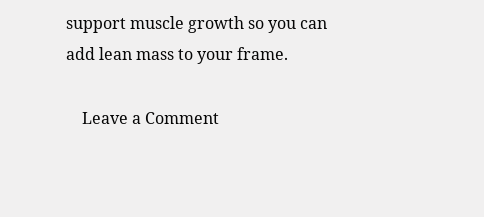support muscle growth so you can add lean mass to your frame.

    Leave a Comment